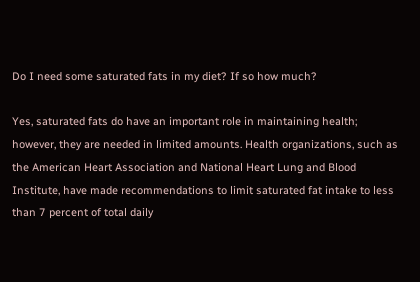Do I need some saturated fats in my diet? If so how much?

Yes, saturated fats do have an important role in maintaining health; however, they are needed in limited amounts. Health organizations, such as the American Heart Association and National Heart Lung and Blood Institute, have made recommendations to limit saturated fat intake to less than 7 percent of total daily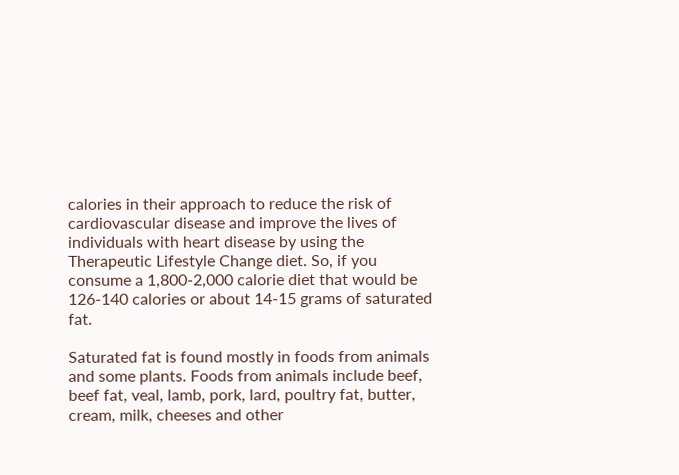calories in their approach to reduce the risk of cardiovascular disease and improve the lives of individuals with heart disease by using the Therapeutic Lifestyle Change diet. So, if you consume a 1,800-2,000 calorie diet that would be 126-140 calories or about 14-15 grams of saturated fat.

Saturated fat is found mostly in foods from animals and some plants. Foods from animals include beef, beef fat, veal, lamb, pork, lard, poultry fat, butter, cream, milk, cheeses and other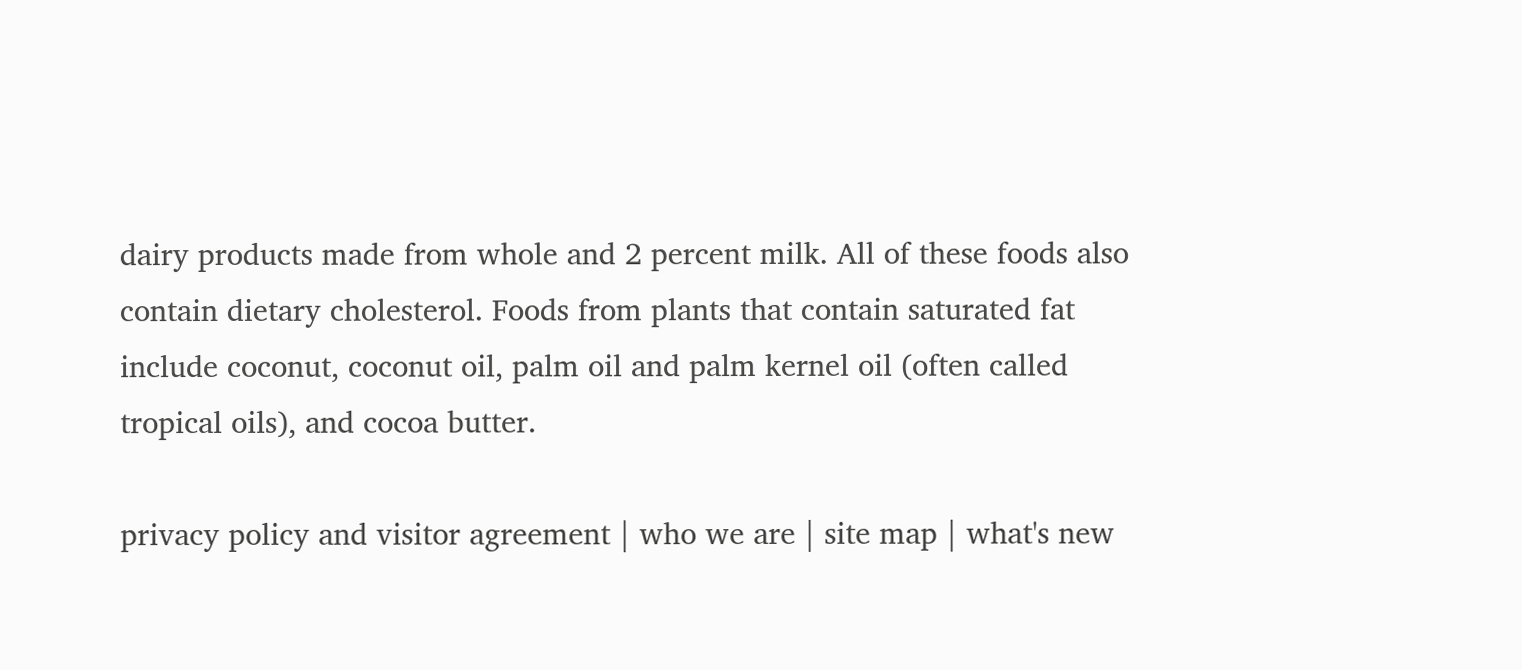dairy products made from whole and 2 percent milk. All of these foods also contain dietary cholesterol. Foods from plants that contain saturated fat include coconut, coconut oil, palm oil and palm kernel oil (often called tropical oils), and cocoa butter.

privacy policy and visitor agreement | who we are | site map | what's new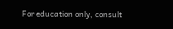For education only, consult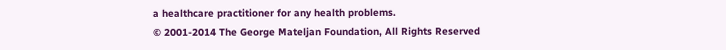a healthcare practitioner for any health problems.
© 2001-2014 The George Mateljan Foundation, All Rights Reserved